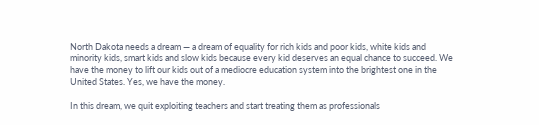North Dakota needs a dream — a dream of equality for rich kids and poor kids, white kids and minority kids, smart kids and slow kids because every kid deserves an equal chance to succeed. We have the money to lift our kids out of a mediocre education system into the brightest one in the United States. Yes, we have the money.

In this dream, we quit exploiting teachers and start treating them as professionals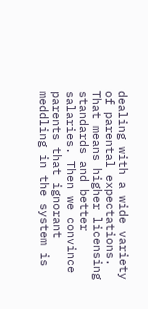dealing with a wide variety of parental expectations. That means higher licensing standards and better salaries. Then we convince parents that ignorant meddling in the system is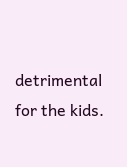detrimental for the kids.